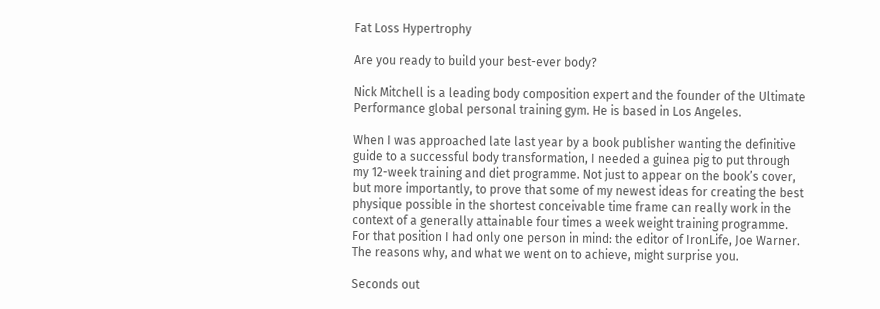Fat Loss Hypertrophy

Are you ready to build your best-ever body?

Nick Mitchell is a leading body composition expert and the founder of the Ultimate Performance global personal training gym. He is based in Los Angeles.

When I was approached late last year by a book publisher wanting the definitive guide to a successful body transformation, I needed a guinea pig to put through my 12-week training and diet programme. Not just to appear on the book’s cover, but more importantly, to prove that some of my newest ideas for creating the best physique possible in the shortest conceivable time frame can really work in the context of a generally attainable four times a week weight training programme. For that position I had only one person in mind: the editor of IronLife, Joe Warner. The reasons why, and what we went on to achieve, might surprise you.

Seconds out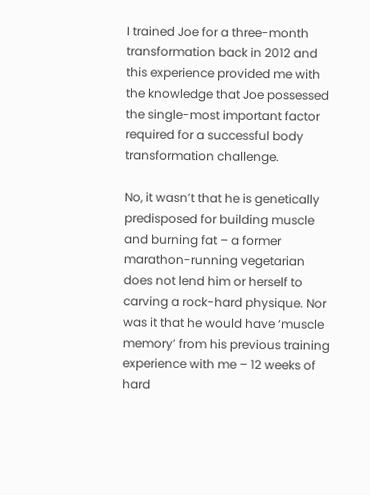I trained Joe for a three-month transformation back in 2012 and this experience provided me with the knowledge that Joe possessed the single-most important factor required for a successful body transformation challenge.

No, it wasn’t that he is genetically predisposed for building muscle and burning fat – a former marathon-running vegetarian does not lend him or herself to carving a rock-hard physique. Nor was it that he would have ‘muscle memory’ from his previous training experience with me – 12 weeks of hard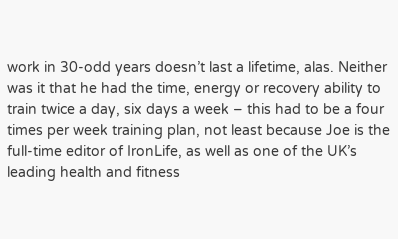work in 30-odd years doesn’t last a lifetime, alas. Neither was it that he had the time, energy or recovery ability to train twice a day, six days a week – this had to be a four times per week training plan, not least because Joe is the full-time editor of IronLife, as well as one of the UK’s leading health and fitness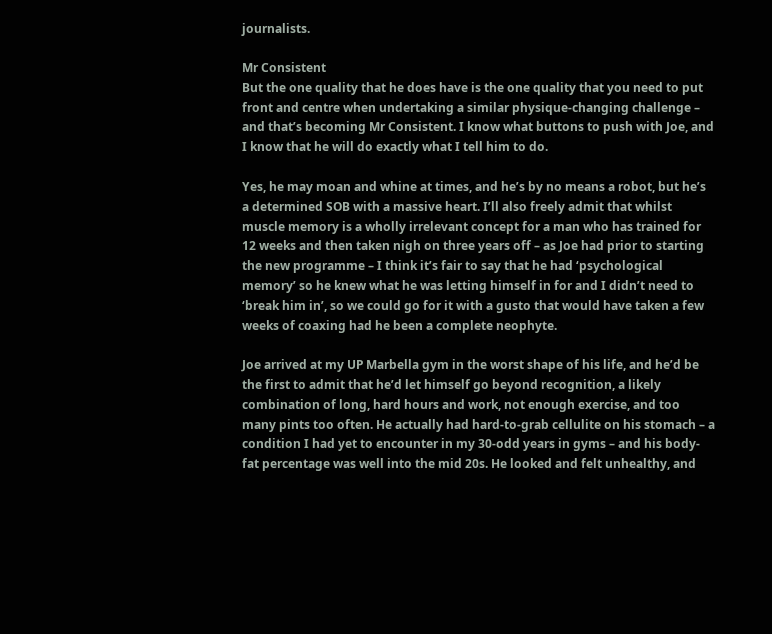journalists.

Mr Consistent
But the one quality that he does have is the one quality that you need to put front and centre when undertaking a similar physique-changing challenge – and that’s becoming Mr Consistent. I know what buttons to push with Joe, and I know that he will do exactly what I tell him to do.

Yes, he may moan and whine at times, and he’s by no means a robot, but he’s a determined SOB with a massive heart. I’ll also freely admit that whilst muscle memory is a wholly irrelevant concept for a man who has trained for 12 weeks and then taken nigh on three years off – as Joe had prior to starting the new programme – I think it’s fair to say that he had ‘psychological memory’ so he knew what he was letting himself in for and I didn’t need to ‘break him in’, so we could go for it with a gusto that would have taken a few weeks of coaxing had he been a complete neophyte.

Joe arrived at my UP Marbella gym in the worst shape of his life, and he’d be the first to admit that he’d let himself go beyond recognition, a likely combination of long, hard hours and work, not enough exercise, and too many pints too often. He actually had hard-to-grab cellulite on his stomach – a condition I had yet to encounter in my 30-odd years in gyms – and his body-fat percentage was well into the mid 20s. He looked and felt unhealthy, and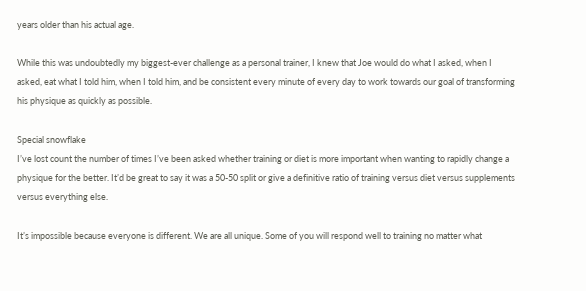years older than his actual age.

While this was undoubtedly my biggest-ever challenge as a personal trainer, I knew that Joe would do what I asked, when I asked, eat what I told him, when I told him, and be consistent every minute of every day to work towards our goal of transforming his physique as quickly as possible.

Special snowflake
I’ve lost count the number of times I’ve been asked whether training or diet is more important when wanting to rapidly change a physique for the better. It’d be great to say it was a 50-50 split or give a definitive ratio of training versus diet versus supplements versus everything else.

It’s impossible because everyone is different. We are all unique. Some of you will respond well to training no matter what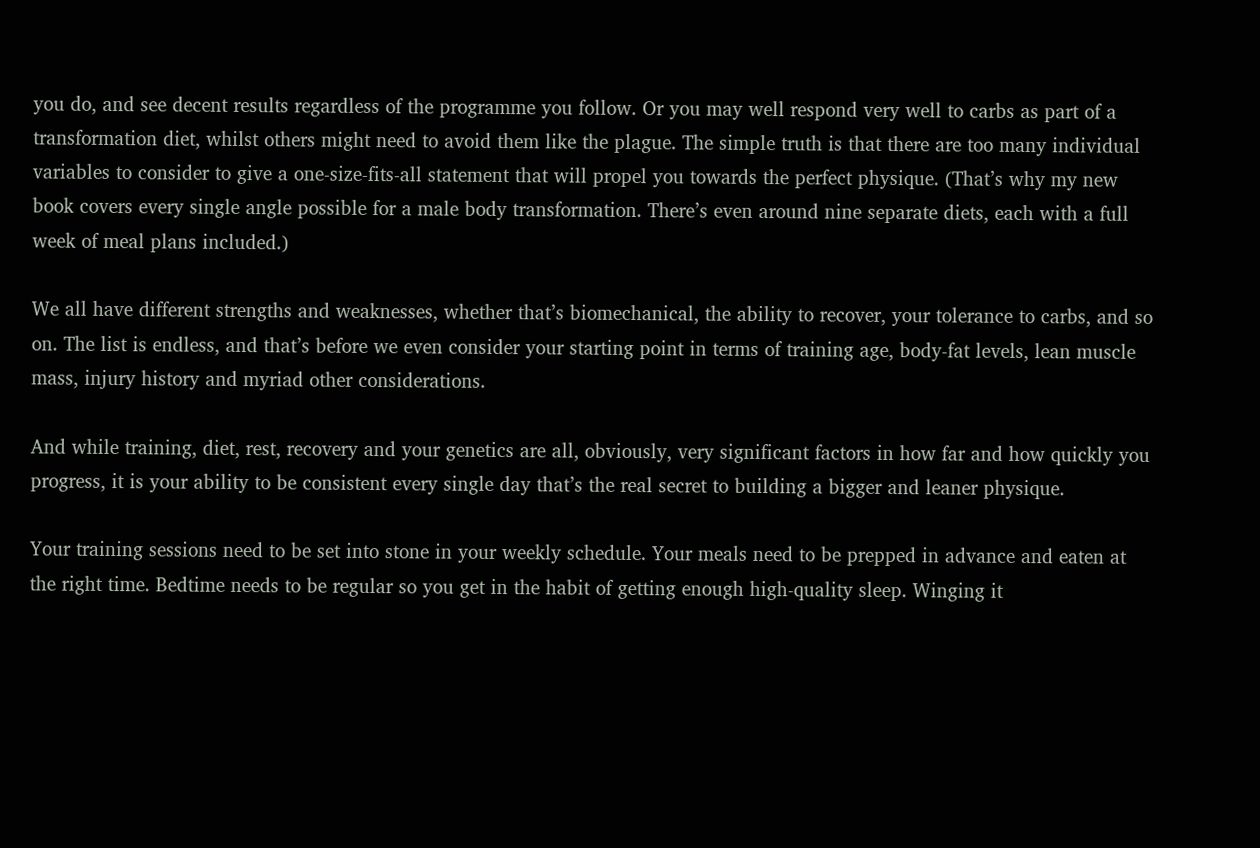you do, and see decent results regardless of the programme you follow. Or you may well respond very well to carbs as part of a transformation diet, whilst others might need to avoid them like the plague. The simple truth is that there are too many individual variables to consider to give a one-size-fits-all statement that will propel you towards the perfect physique. (That’s why my new book covers every single angle possible for a male body transformation. There’s even around nine separate diets, each with a full week of meal plans included.)

We all have different strengths and weaknesses, whether that’s biomechanical, the ability to recover, your tolerance to carbs, and so on. The list is endless, and that’s before we even consider your starting point in terms of training age, body-fat levels, lean muscle mass, injury history and myriad other considerations.

And while training, diet, rest, recovery and your genetics are all, obviously, very significant factors in how far and how quickly you progress, it is your ability to be consistent every single day that’s the real secret to building a bigger and leaner physique.

Your training sessions need to be set into stone in your weekly schedule. Your meals need to be prepped in advance and eaten at the right time. Bedtime needs to be regular so you get in the habit of getting enough high-quality sleep. Winging it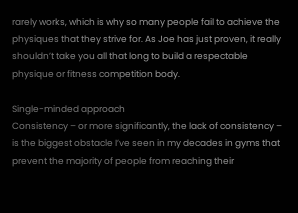rarely works, which is why so many people fail to achieve the physiques that they strive for. As Joe has just proven, it really shouldn’t take you all that long to build a respectable physique or fitness competition body.

Single-minded approach
Consistency – or more significantly, the lack of consistency – is the biggest obstacle I’ve seen in my decades in gyms that prevent the majority of people from reaching their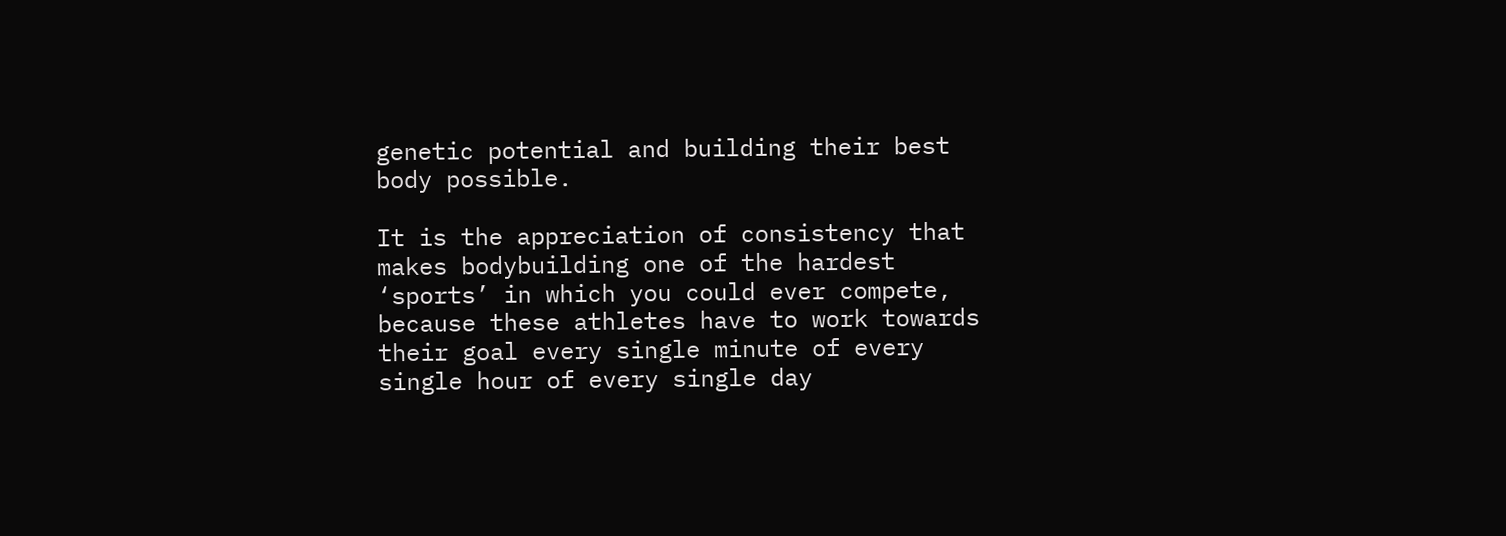genetic potential and building their best body possible.

It is the appreciation of consistency that makes bodybuilding one of the hardest ‘sports’ in which you could ever compete, because these athletes have to work towards their goal every single minute of every single hour of every single day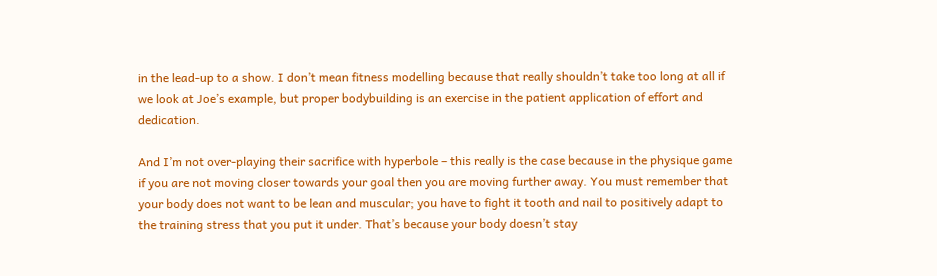in the lead-up to a show. I don’t mean fitness modelling because that really shouldn’t take too long at all if we look at Joe’s example, but proper bodybuilding is an exercise in the patient application of effort and dedication.

And I’m not over-playing their sacrifice with hyperbole – this really is the case because in the physique game if you are not moving closer towards your goal then you are moving further away. You must remember that your body does not want to be lean and muscular; you have to fight it tooth and nail to positively adapt to the training stress that you put it under. That’s because your body doesn’t stay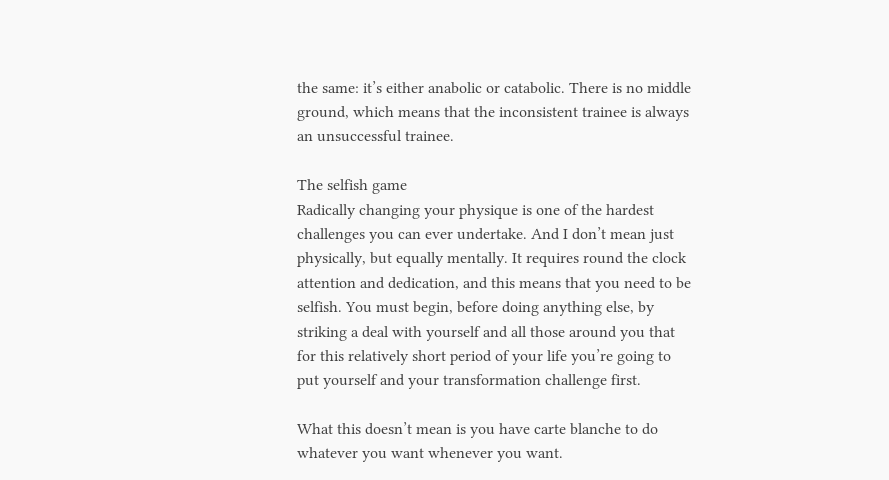the same: it’s either anabolic or catabolic. There is no middle ground, which means that the inconsistent trainee is always an unsuccessful trainee.

The selfish game
Radically changing your physique is one of the hardest challenges you can ever undertake. And I don’t mean just physically, but equally mentally. It requires round the clock attention and dedication, and this means that you need to be selfish. You must begin, before doing anything else, by striking a deal with yourself and all those around you that for this relatively short period of your life you’re going to put yourself and your transformation challenge first.

What this doesn’t mean is you have carte blanche to do whatever you want whenever you want.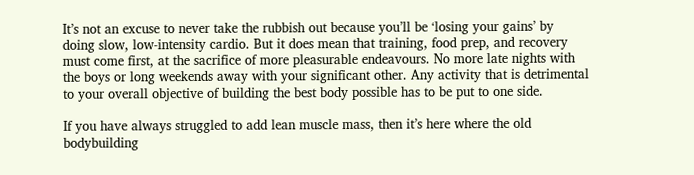It’s not an excuse to never take the rubbish out because you’ll be ‘losing your gains’ by doing slow, low-intensity cardio. But it does mean that training, food prep, and recovery must come first, at the sacrifice of more pleasurable endeavours. No more late nights with the boys or long weekends away with your significant other. Any activity that is detrimental to your overall objective of building the best body possible has to be put to one side.

If you have always struggled to add lean muscle mass, then it’s here where the old bodybuilding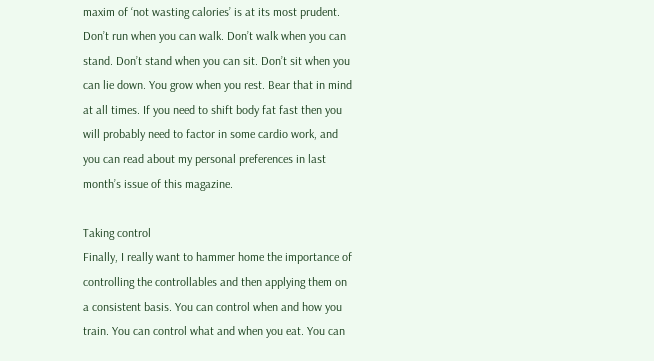maxim of ‘not wasting calories’ is at its most prudent. Don’t run when you can walk. Don’t walk when you can stand. Don’t stand when you can sit. Don’t sit when you can lie down. You grow when you rest. Bear that in mind at all times. If you need to shift body fat fast then you will probably need to factor in some cardio work, and you can read about my personal preferences in last month’s issue of this magazine.

Taking control
Finally, I really want to hammer home the importance of controlling the controllables and then applying them on a consistent basis. You can control when and how you train. You can control what and when you eat. You can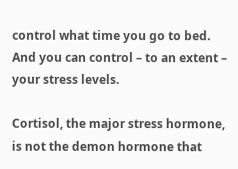control what time you go to bed. And you can control – to an extent – your stress levels.

Cortisol, the major stress hormone, is not the demon hormone that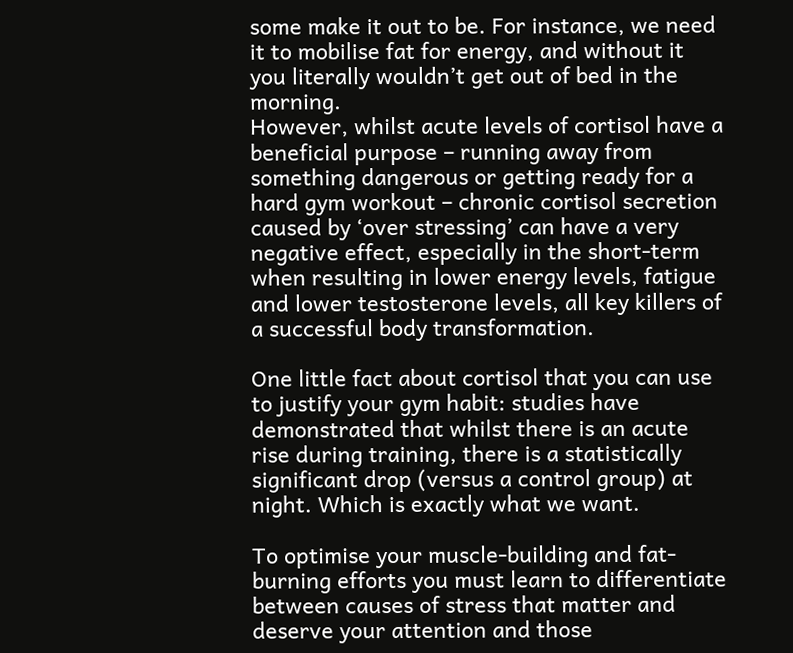some make it out to be. For instance, we need it to mobilise fat for energy, and without it you literally wouldn’t get out of bed in the morning.
However, whilst acute levels of cortisol have a beneficial purpose – running away from something dangerous or getting ready for a hard gym workout – chronic cortisol secretion caused by ‘over stressing’ can have a very negative effect, especially in the short-term when resulting in lower energy levels, fatigue and lower testosterone levels, all key killers of a successful body transformation.

One little fact about cortisol that you can use to justify your gym habit: studies have demonstrated that whilst there is an acute rise during training, there is a statistically significant drop (versus a control group) at night. Which is exactly what we want.

To optimise your muscle-building and fat-burning efforts you must learn to differentiate between causes of stress that matter and deserve your attention and those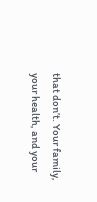that don’t. Your family, your health, and your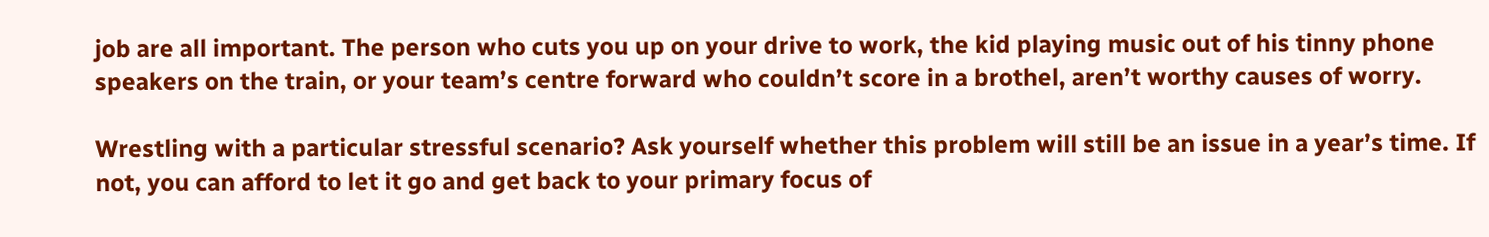job are all important. The person who cuts you up on your drive to work, the kid playing music out of his tinny phone speakers on the train, or your team’s centre forward who couldn’t score in a brothel, aren’t worthy causes of worry.

Wrestling with a particular stressful scenario? Ask yourself whether this problem will still be an issue in a year’s time. If not, you can afford to let it go and get back to your primary focus of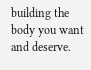building the body you want and deserve.